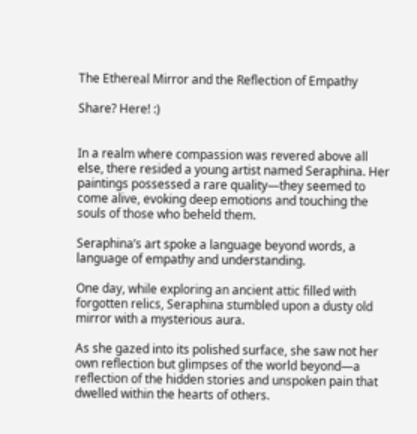The Ethereal Mirror and the Reflection of Empathy

Share? Here! :)


In a realm where compassion was revered above all else, there resided a young artist named Seraphina. Her paintings possessed a rare quality—they seemed to come alive, evoking deep emotions and touching the souls of those who beheld them.

Seraphina’s art spoke a language beyond words, a language of empathy and understanding.

One day, while exploring an ancient attic filled with forgotten relics, Seraphina stumbled upon a dusty old mirror with a mysterious aura.

As she gazed into its polished surface, she saw not her own reflection but glimpses of the world beyond—a reflection of the hidden stories and unspoken pain that dwelled within the hearts of others.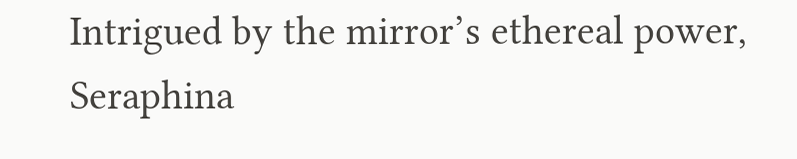Intrigued by the mirror’s ethereal power, Seraphina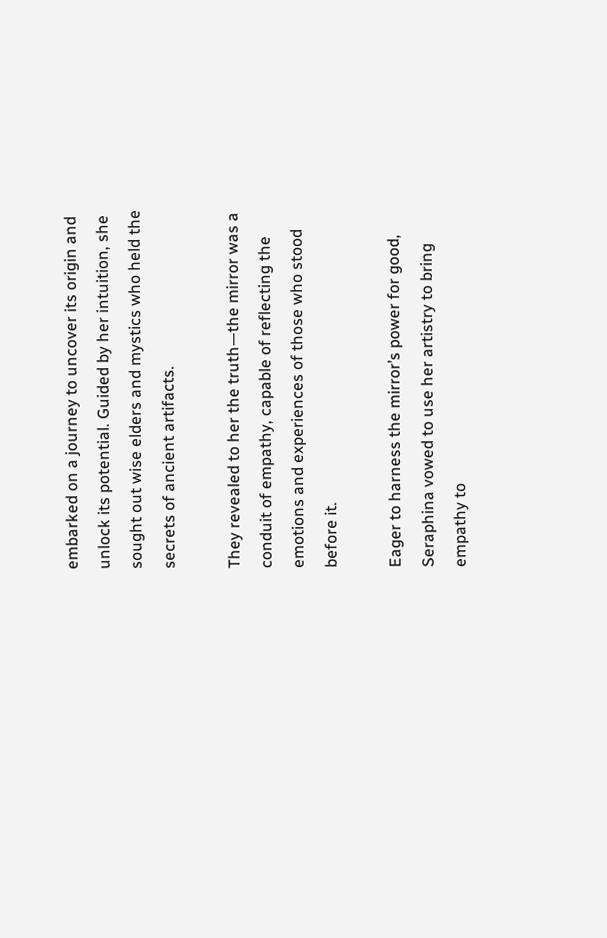embarked on a journey to uncover its origin and unlock its potential. Guided by her intuition, she sought out wise elders and mystics who held the secrets of ancient artifacts.

They revealed to her the truth—the mirror was a conduit of empathy, capable of reflecting the emotions and experiences of those who stood before it.

Eager to harness the mirror’s power for good, Seraphina vowed to use her artistry to bring empathy to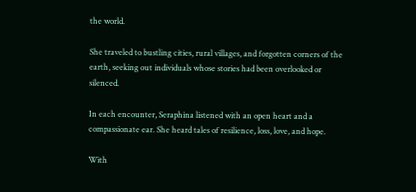the world.

She traveled to bustling cities, rural villages, and forgotten corners of the earth, seeking out individuals whose stories had been overlooked or silenced.

In each encounter, Seraphina listened with an open heart and a compassionate ear. She heard tales of resilience, loss, love, and hope.

With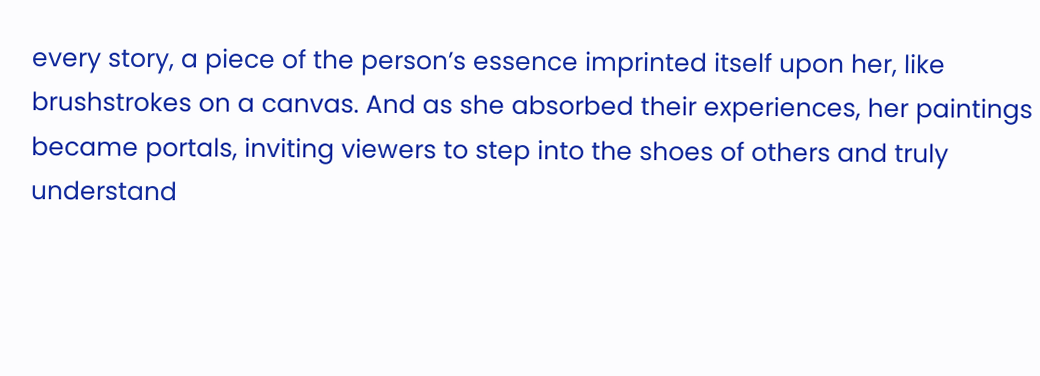every story, a piece of the person’s essence imprinted itself upon her, like brushstrokes on a canvas. And as she absorbed their experiences, her paintings became portals, inviting viewers to step into the shoes of others and truly understand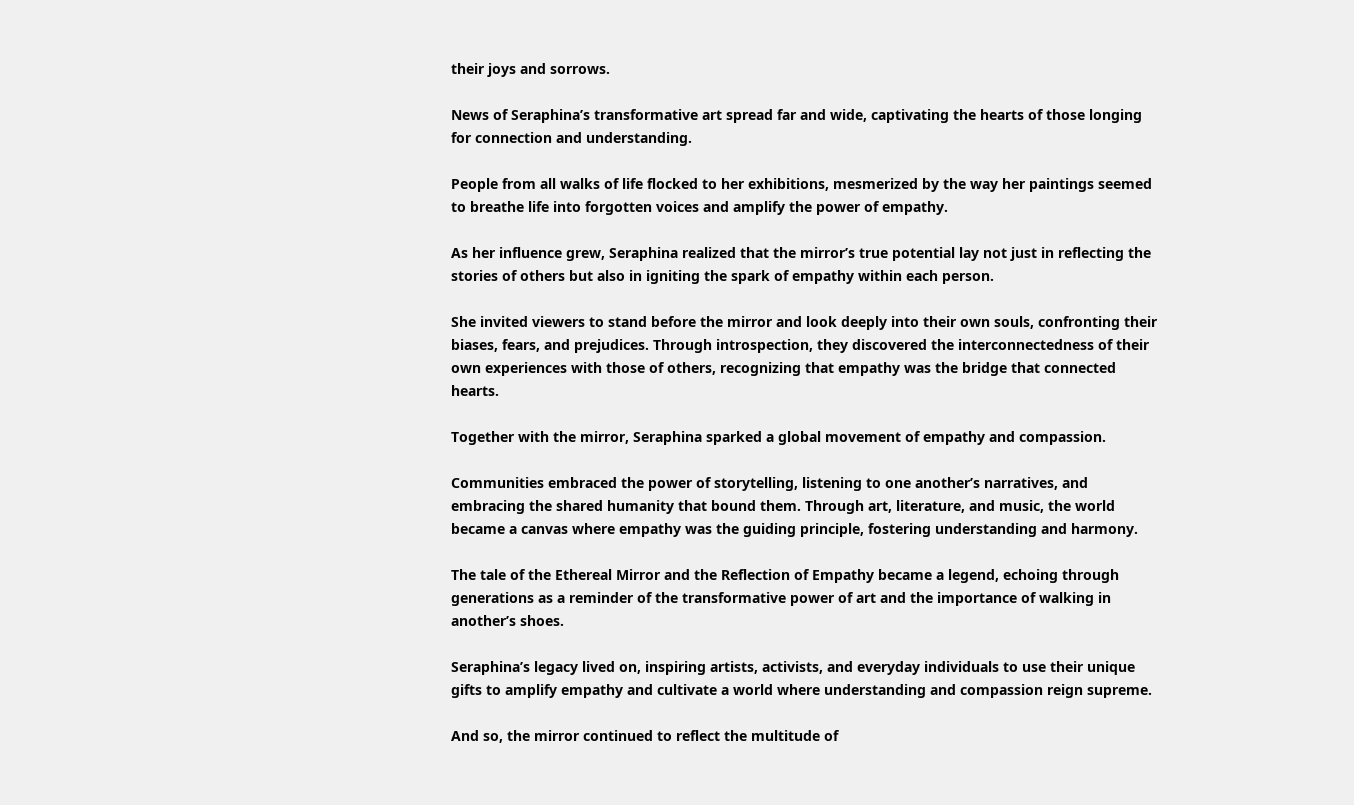their joys and sorrows.

News of Seraphina’s transformative art spread far and wide, captivating the hearts of those longing for connection and understanding.

People from all walks of life flocked to her exhibitions, mesmerized by the way her paintings seemed to breathe life into forgotten voices and amplify the power of empathy.

As her influence grew, Seraphina realized that the mirror’s true potential lay not just in reflecting the stories of others but also in igniting the spark of empathy within each person.

She invited viewers to stand before the mirror and look deeply into their own souls, confronting their biases, fears, and prejudices. Through introspection, they discovered the interconnectedness of their own experiences with those of others, recognizing that empathy was the bridge that connected hearts.

Together with the mirror, Seraphina sparked a global movement of empathy and compassion.

Communities embraced the power of storytelling, listening to one another’s narratives, and embracing the shared humanity that bound them. Through art, literature, and music, the world became a canvas where empathy was the guiding principle, fostering understanding and harmony.

The tale of the Ethereal Mirror and the Reflection of Empathy became a legend, echoing through generations as a reminder of the transformative power of art and the importance of walking in another’s shoes.

Seraphina’s legacy lived on, inspiring artists, activists, and everyday individuals to use their unique gifts to amplify empathy and cultivate a world where understanding and compassion reign supreme.

And so, the mirror continued to reflect the multitude of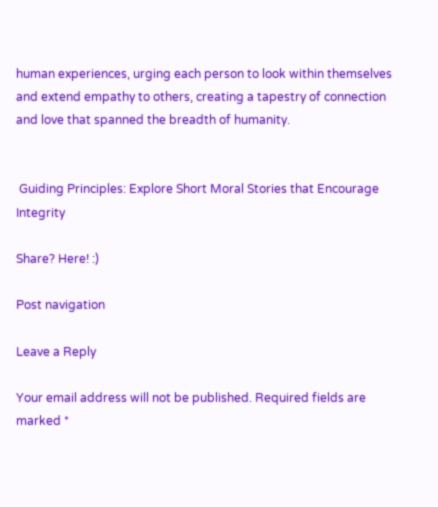human experiences, urging each person to look within themselves and extend empathy to others, creating a tapestry of connection and love that spanned the breadth of humanity.


 Guiding Principles: Explore Short Moral Stories that Encourage Integrity

Share? Here! :)

Post navigation

Leave a Reply

Your email address will not be published. Required fields are marked *